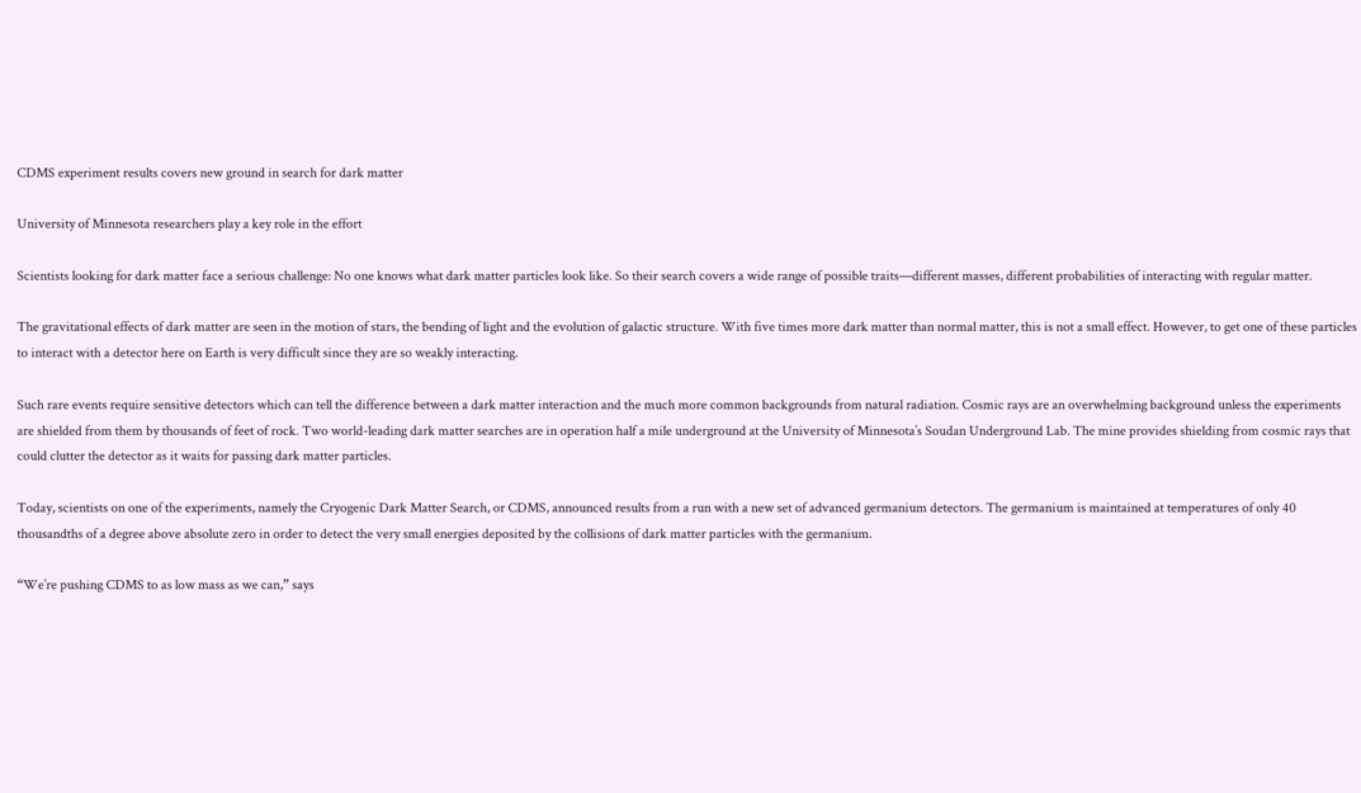CDMS experiment results covers new ground in search for dark matter

University of Minnesota researchers play a key role in the effort

Scientists looking for dark matter face a serious challenge: No one knows what dark matter particles look like. So their search covers a wide range of possible traits—different masses, different probabilities of interacting with regular matter.

The gravitational effects of dark matter are seen in the motion of stars, the bending of light and the evolution of galactic structure. With five times more dark matter than normal matter, this is not a small effect. However, to get one of these particles to interact with a detector here on Earth is very difficult since they are so weakly interacting.

Such rare events require sensitive detectors which can tell the difference between a dark matter interaction and the much more common backgrounds from natural radiation. Cosmic rays are an overwhelming background unless the experiments are shielded from them by thousands of feet of rock. Two world-leading dark matter searches are in operation half a mile underground at the University of Minnesota’s Soudan Underground Lab. The mine provides shielding from cosmic rays that could clutter the detector as it waits for passing dark matter particles.

Today, scientists on one of the experiments, namely the Cryogenic Dark Matter Search, or CDMS, announced results from a run with a new set of advanced germanium detectors. The germanium is maintained at temperatures of only 40 thousandths of a degree above absolute zero in order to detect the very small energies deposited by the collisions of dark matter particles with the germanium.

“We’re pushing CDMS to as low mass as we can,” says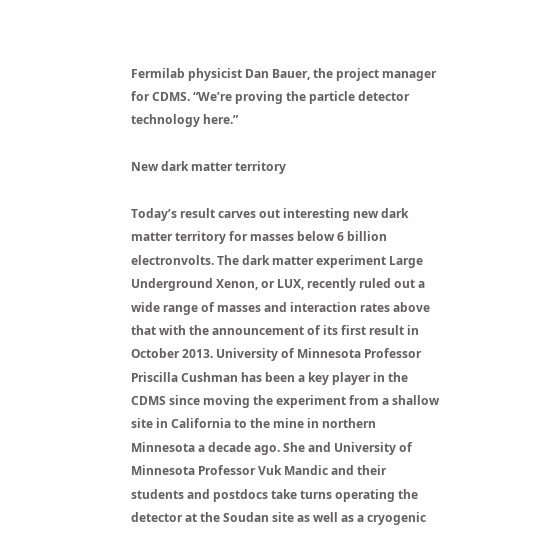Fermilab physicist Dan Bauer, the project manager for CDMS. “We’re proving the particle detector technology here.”

New dark matter territory

Today’s result carves out interesting new dark matter territory for masses below 6 billion electronvolts. The dark matter experiment Large Underground Xenon, or LUX, recently ruled out a wide range of masses and interaction rates above that with the announcement of its first result in October 2013. University of Minnesota Professor Priscilla Cushman has been a key player in the CDMS since moving the experiment from a shallow site in California to the mine in northern Minnesota a decade ago. She and University of Minnesota Professor Vuk Mandic and their students and postdocs take turns operating the detector at the Soudan site as well as a cryogenic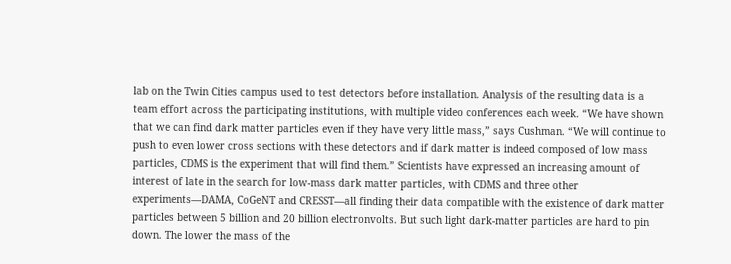lab on the Twin Cities campus used to test detectors before installation. Analysis of the resulting data is a team effort across the participating institutions, with multiple video conferences each week. “We have shown that we can find dark matter particles even if they have very little mass,” says Cushman. “We will continue to push to even lower cross sections with these detectors and if dark matter is indeed composed of low mass particles, CDMS is the experiment that will find them.” Scientists have expressed an increasing amount of interest of late in the search for low-mass dark matter particles, with CDMS and three other experiments—DAMA, CoGeNT and CRESST—all finding their data compatible with the existence of dark matter particles between 5 billion and 20 billion electronvolts. But such light dark-matter particles are hard to pin down. The lower the mass of the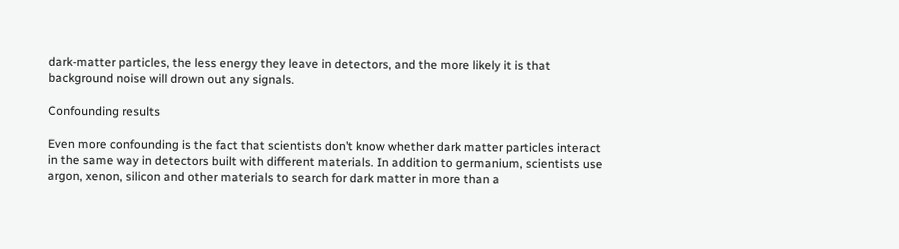dark-matter particles, the less energy they leave in detectors, and the more likely it is that background noise will drown out any signals.

Confounding results

Even more confounding is the fact that scientists don’t know whether dark matter particles interact in the same way in detectors built with different materials. In addition to germanium, scientists use argon, xenon, silicon and other materials to search for dark matter in more than a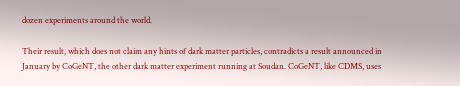dozen experiments around the world.

Their result, which does not claim any hints of dark matter particles, contradicts a result announced in January by CoGeNT, the other dark matter experiment running at Soudan. CoGeNT, like CDMS, uses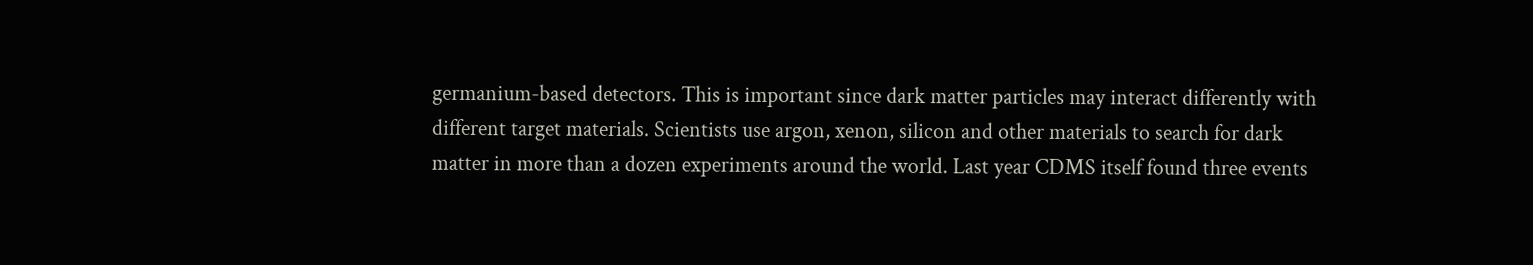germanium-based detectors. This is important since dark matter particles may interact differently with different target materials. Scientists use argon, xenon, silicon and other materials to search for dark matter in more than a dozen experiments around the world. Last year CDMS itself found three events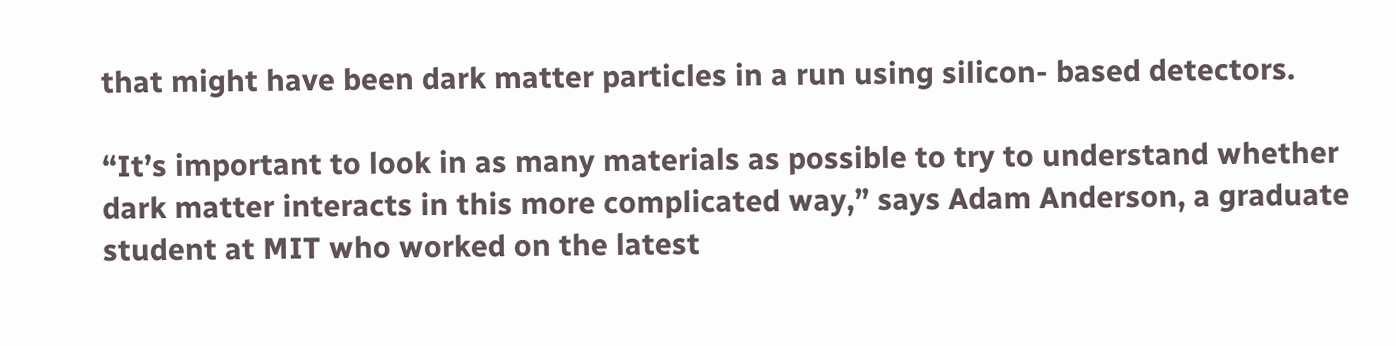that might have been dark matter particles in a run using silicon- based detectors.

“It’s important to look in as many materials as possible to try to understand whether dark matter interacts in this more complicated way,” says Adam Anderson, a graduate student at MIT who worked on the latest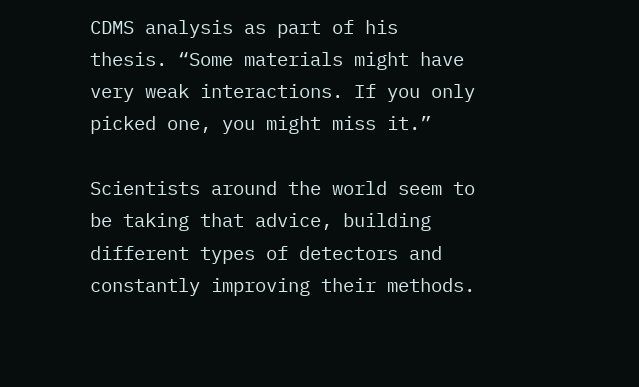CDMS analysis as part of his thesis. “Some materials might have very weak interactions. If you only picked one, you might miss it.”

Scientists around the world seem to be taking that advice, building different types of detectors and constantly improving their methods.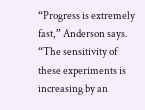“Progress is extremely fast,” Anderson says. “The sensitivity of these experiments is increasing by an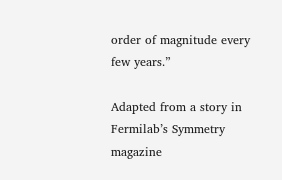order of magnitude every few years.”

Adapted from a story in Fermilab’s Symmetry magazine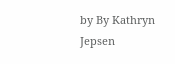by By Kathryn Jepsen